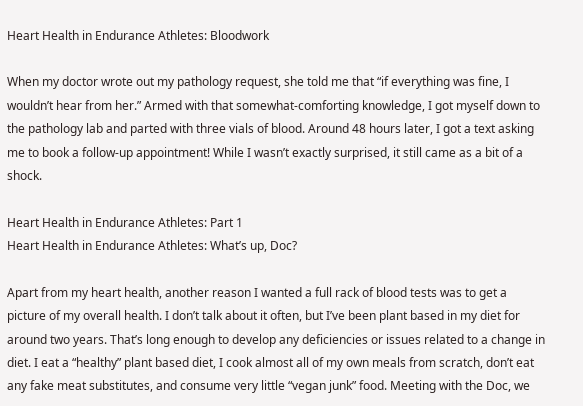Heart Health in Endurance Athletes: Bloodwork

When my doctor wrote out my pathology request, she told me that “if everything was fine, I wouldn’t hear from her.” Armed with that somewhat-comforting knowledge, I got myself down to the pathology lab and parted with three vials of blood. Around 48 hours later, I got a text asking me to book a follow-up appointment! While I wasn’t exactly surprised, it still came as a bit of a shock.

Heart Health in Endurance Athletes: Part 1
Heart Health in Endurance Athletes: What’s up, Doc?

Apart from my heart health, another reason I wanted a full rack of blood tests was to get a picture of my overall health. I don’t talk about it often, but I’ve been plant based in my diet for around two years. That’s long enough to develop any deficiencies or issues related to a change in diet. I eat a “healthy” plant based diet, I cook almost all of my own meals from scratch, don’t eat any fake meat substitutes, and consume very little “vegan junk” food. Meeting with the Doc, we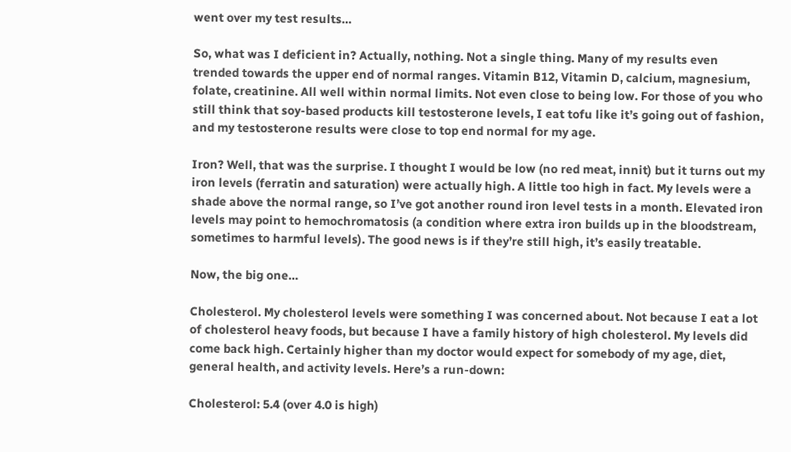went over my test results…

So, what was I deficient in? Actually, nothing. Not a single thing. Many of my results even trended towards the upper end of normal ranges. Vitamin B12, Vitamin D, calcium, magnesium, folate, creatinine. All well within normal limits. Not even close to being low. For those of you who still think that soy-based products kill testosterone levels, I eat tofu like it’s going out of fashion, and my testosterone results were close to top end normal for my age.

Iron? Well, that was the surprise. I thought I would be low (no red meat, innit) but it turns out my iron levels (ferratin and saturation) were actually high. A little too high in fact. My levels were a shade above the normal range, so I’ve got another round iron level tests in a month. Elevated iron levels may point to hemochromatosis (a condition where extra iron builds up in the bloodstream, sometimes to harmful levels). The good news is if they’re still high, it’s easily treatable.

Now, the big one…

Cholesterol. My cholesterol levels were something I was concerned about. Not because I eat a lot of cholesterol heavy foods, but because I have a family history of high cholesterol. My levels did come back high. Certainly higher than my doctor would expect for somebody of my age, diet, general health, and activity levels. Here’s a run-down:

Cholesterol: 5.4 (over 4.0 is high)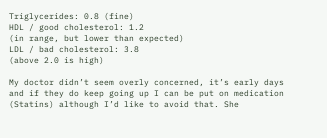Triglycerides: 0.8 (fine)
HDL / good cholesterol: 1.2
(in range, but lower than expected)
LDL / bad cholesterol: 3.8
(above 2.0 is high)

My doctor didn’t seem overly concerned, it’s early days and if they do keep going up I can be put on medication (Statins) although I’d like to avoid that. She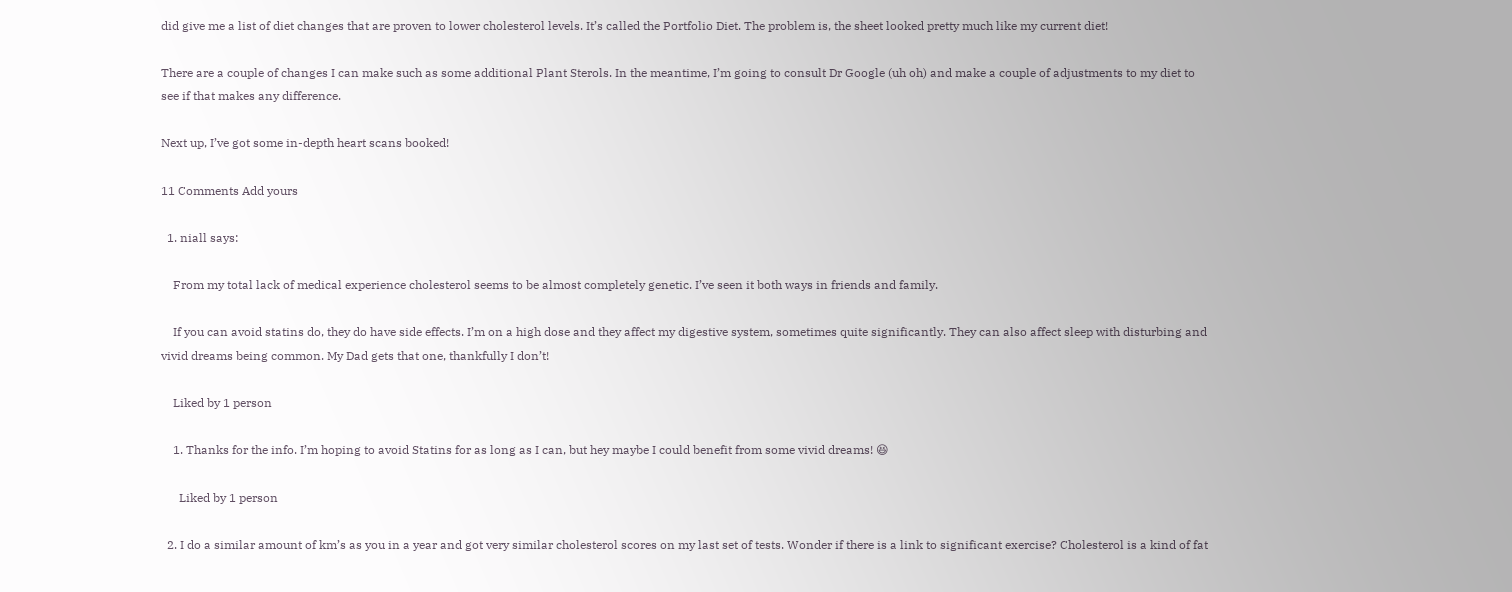did give me a list of diet changes that are proven to lower cholesterol levels. It’s called the Portfolio Diet. The problem is, the sheet looked pretty much like my current diet!

There are a couple of changes I can make such as some additional Plant Sterols. In the meantime, I’m going to consult Dr Google (uh oh) and make a couple of adjustments to my diet to see if that makes any difference.

Next up, I’ve got some in-depth heart scans booked!

11 Comments Add yours

  1. niall says:

    From my total lack of medical experience cholesterol seems to be almost completely genetic. I’ve seen it both ways in friends and family.

    If you can avoid statins do, they do have side effects. I’m on a high dose and they affect my digestive system, sometimes quite significantly. They can also affect sleep with disturbing and vivid dreams being common. My Dad gets that one, thankfully I don’t!

    Liked by 1 person

    1. Thanks for the info. I’m hoping to avoid Statins for as long as I can, but hey maybe I could benefit from some vivid dreams! 😆

      Liked by 1 person

  2. I do a similar amount of km’s as you in a year and got very similar cholesterol scores on my last set of tests. Wonder if there is a link to significant exercise? Cholesterol is a kind of fat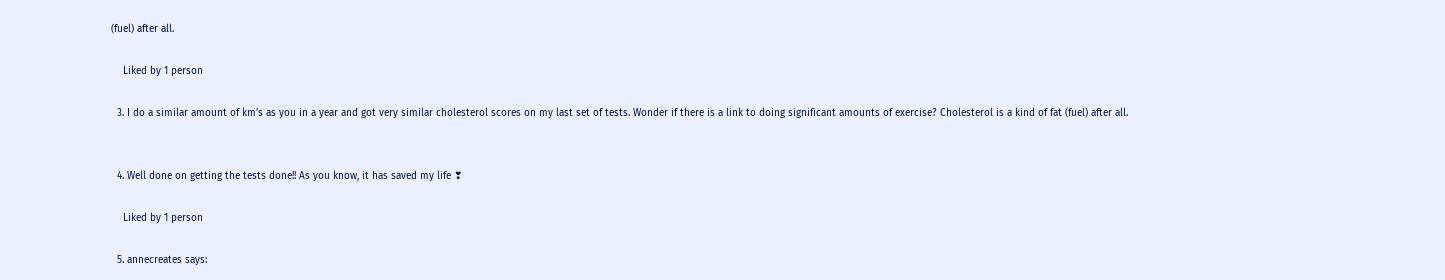(fuel) after all.

    Liked by 1 person

  3. I do a similar amount of km’s as you in a year and got very similar cholesterol scores on my last set of tests. Wonder if there is a link to doing significant amounts of exercise? Cholesterol is a kind of fat (fuel) after all.


  4. Well done on getting the tests done!! As you know, it has saved my life ❣

    Liked by 1 person

  5. annecreates says: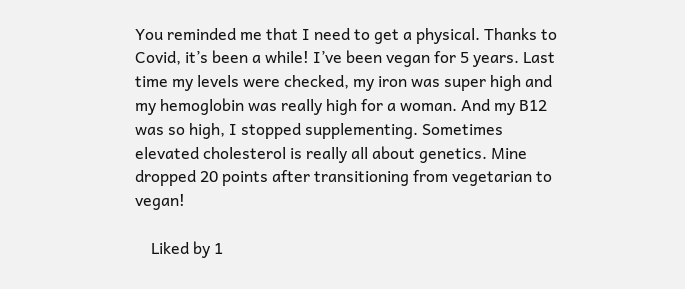You reminded me that I need to get a physical. Thanks to Covid, it’s been a while! I’ve been vegan for 5 years. Last time my levels were checked, my iron was super high and my hemoglobin was really high for a woman. And my B12 was so high, I stopped supplementing. Sometimes elevated cholesterol is really all about genetics. Mine dropped 20 points after transitioning from vegetarian to vegan!

    Liked by 1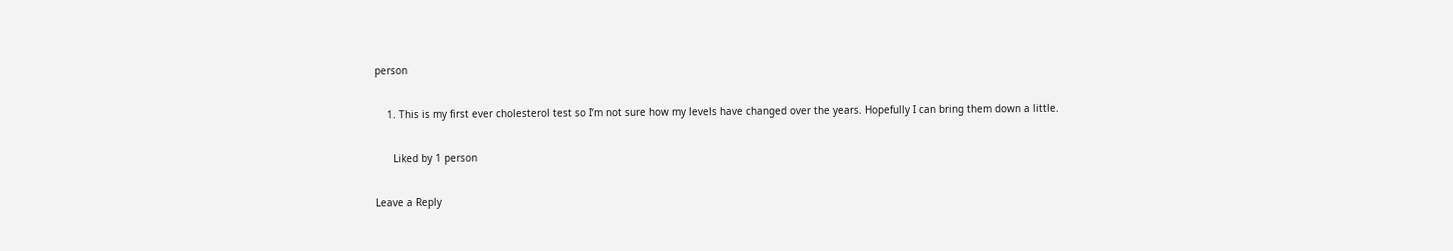person

    1. This is my first ever cholesterol test so I’m not sure how my levels have changed over the years. Hopefully I can bring them down a little.

      Liked by 1 person

Leave a Reply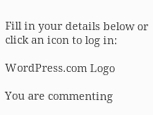Fill in your details below or click an icon to log in:

WordPress.com Logo

You are commenting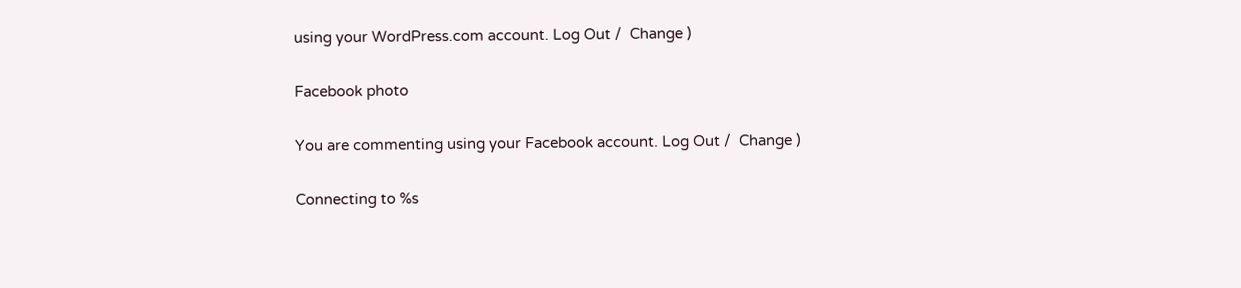using your WordPress.com account. Log Out /  Change )

Facebook photo

You are commenting using your Facebook account. Log Out /  Change )

Connecting to %s